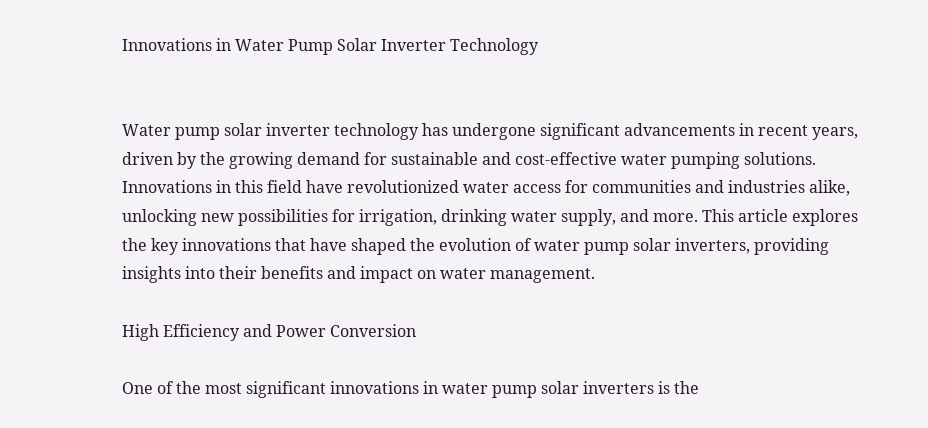Innovations in Water Pump Solar Inverter Technology


Water pump solar inverter technology has undergone significant advancements in recent years, driven by the growing demand for sustainable and cost-effective water pumping solutions. Innovations in this field have revolutionized water access for communities and industries alike, unlocking new possibilities for irrigation, drinking water supply, and more. This article explores the key innovations that have shaped the evolution of water pump solar inverters, providing insights into their benefits and impact on water management.

High Efficiency and Power Conversion

One of the most significant innovations in water pump solar inverters is the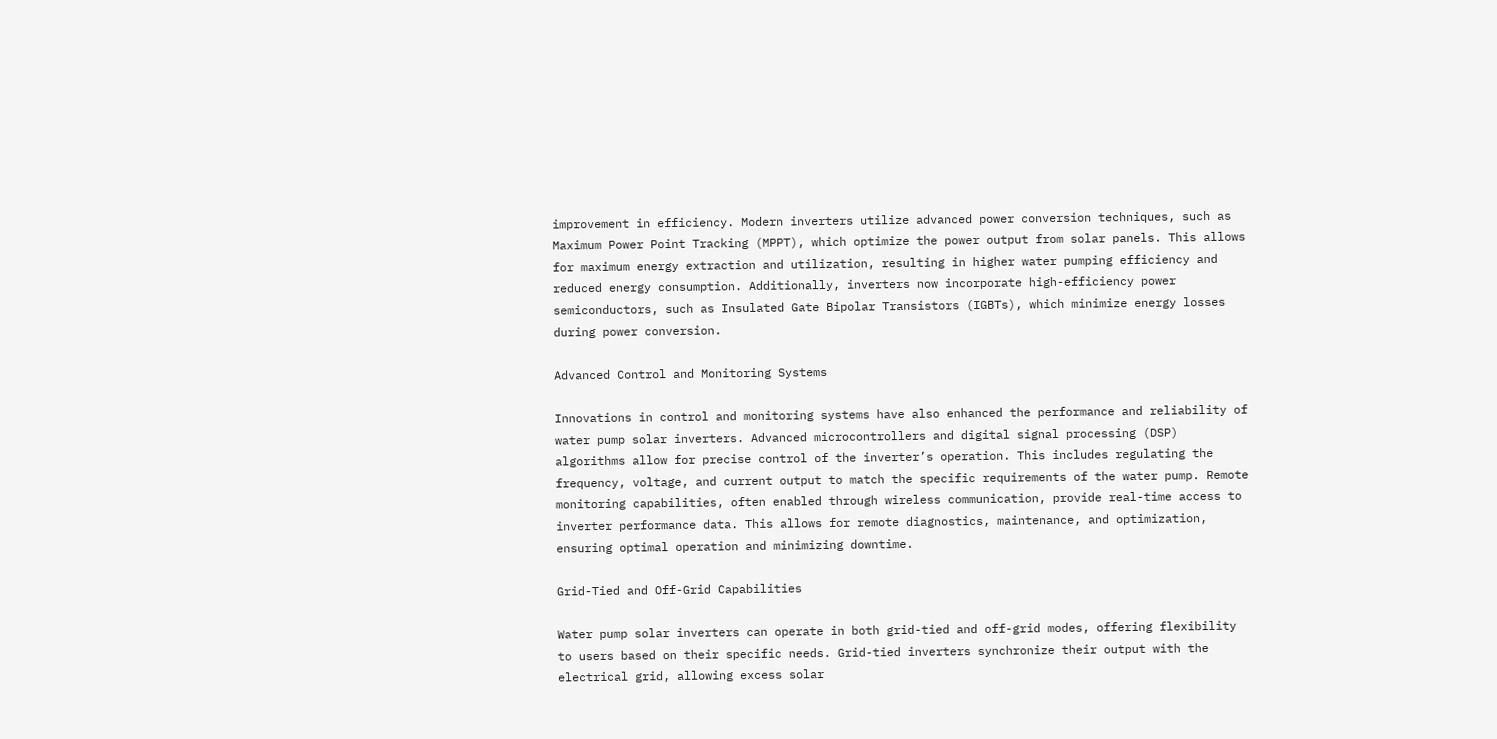improvement in efficiency. Modern inverters utilize advanced power conversion techniques, such as Maximum Power Point Tracking (MPPT), which optimize the power output from solar panels. This allows for maximum energy extraction and utilization, resulting in higher water pumping efficiency and reduced energy consumption. Additionally, inverters now incorporate high-efficiency power semiconductors, such as Insulated Gate Bipolar Transistors (IGBTs), which minimize energy losses during power conversion.

Advanced Control and Monitoring Systems

Innovations in control and monitoring systems have also enhanced the performance and reliability of water pump solar inverters. Advanced microcontrollers and digital signal processing (DSP) algorithms allow for precise control of the inverter’s operation. This includes regulating the frequency, voltage, and current output to match the specific requirements of the water pump. Remote monitoring capabilities, often enabled through wireless communication, provide real-time access to inverter performance data. This allows for remote diagnostics, maintenance, and optimization, ensuring optimal operation and minimizing downtime.

Grid-Tied and Off-Grid Capabilities

Water pump solar inverters can operate in both grid-tied and off-grid modes, offering flexibility to users based on their specific needs. Grid-tied inverters synchronize their output with the electrical grid, allowing excess solar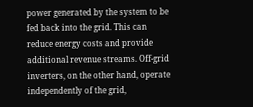power generated by the system to be fed back into the grid. This can reduce energy costs and provide additional revenue streams. Off-grid inverters, on the other hand, operate independently of the grid,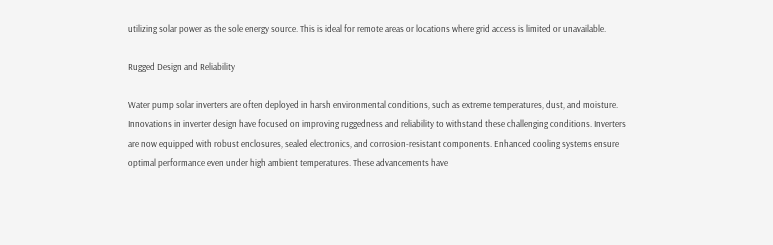utilizing solar power as the sole energy source. This is ideal for remote areas or locations where grid access is limited or unavailable.

Rugged Design and Reliability

Water pump solar inverters are often deployed in harsh environmental conditions, such as extreme temperatures, dust, and moisture. Innovations in inverter design have focused on improving ruggedness and reliability to withstand these challenging conditions. Inverters are now equipped with robust enclosures, sealed electronics, and corrosion-resistant components. Enhanced cooling systems ensure optimal performance even under high ambient temperatures. These advancements have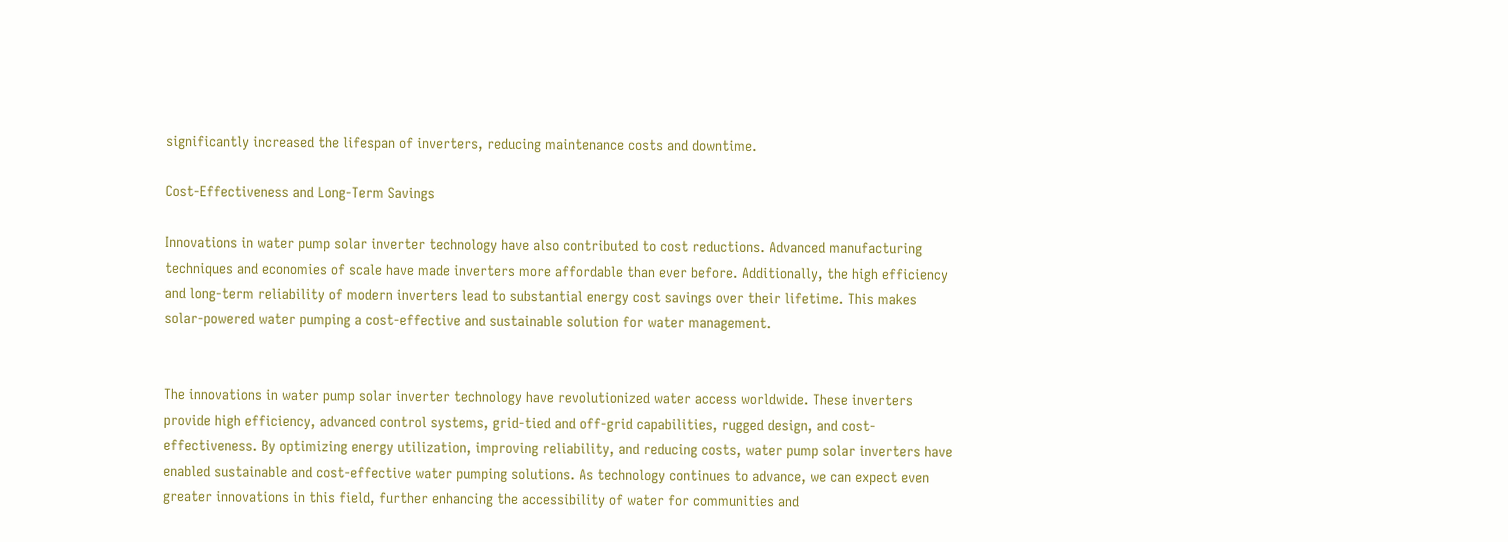significantly increased the lifespan of inverters, reducing maintenance costs and downtime.

Cost-Effectiveness and Long-Term Savings

Innovations in water pump solar inverter technology have also contributed to cost reductions. Advanced manufacturing techniques and economies of scale have made inverters more affordable than ever before. Additionally, the high efficiency and long-term reliability of modern inverters lead to substantial energy cost savings over their lifetime. This makes solar-powered water pumping a cost-effective and sustainable solution for water management.


The innovations in water pump solar inverter technology have revolutionized water access worldwide. These inverters provide high efficiency, advanced control systems, grid-tied and off-grid capabilities, rugged design, and cost-effectiveness. By optimizing energy utilization, improving reliability, and reducing costs, water pump solar inverters have enabled sustainable and cost-effective water pumping solutions. As technology continues to advance, we can expect even greater innovations in this field, further enhancing the accessibility of water for communities and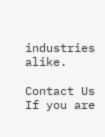industries alike.

Contact Us
If you are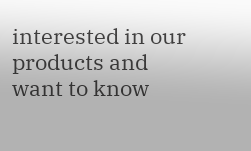interested in our products and want to know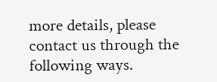more details, please contact us through the following ways.